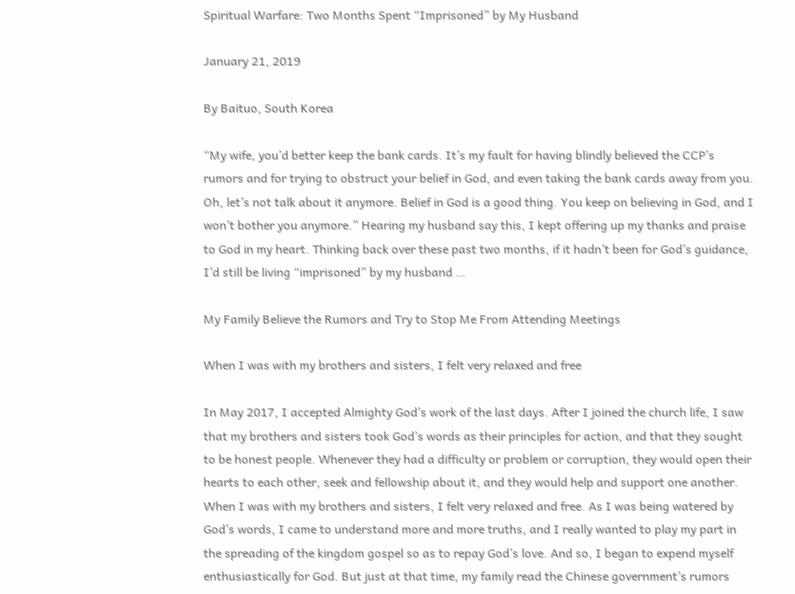Spiritual Warfare: Two Months Spent “Imprisoned” by My Husband

January 21, 2019

By Baituo, South Korea

“My wife, you’d better keep the bank cards. It’s my fault for having blindly believed the CCP’s rumors and for trying to obstruct your belief in God, and even taking the bank cards away from you. Oh, let’s not talk about it anymore. Belief in God is a good thing. You keep on believing in God, and I won’t bother you anymore.” Hearing my husband say this, I kept offering up my thanks and praise to God in my heart. Thinking back over these past two months, if it hadn’t been for God’s guidance, I’d still be living “imprisoned” by my husband …

My Family Believe the Rumors and Try to Stop Me From Attending Meetings

When I was with my brothers and sisters, I felt very relaxed and free

In May 2017, I accepted Almighty God’s work of the last days. After I joined the church life, I saw that my brothers and sisters took God’s words as their principles for action, and that they sought to be honest people. Whenever they had a difficulty or problem or corruption, they would open their hearts to each other, seek and fellowship about it, and they would help and support one another. When I was with my brothers and sisters, I felt very relaxed and free. As I was being watered by God’s words, I came to understand more and more truths, and I really wanted to play my part in the spreading of the kingdom gospel so as to repay God’s love. And so, I began to expend myself enthusiastically for God. But just at that time, my family read the Chinese government’s rumors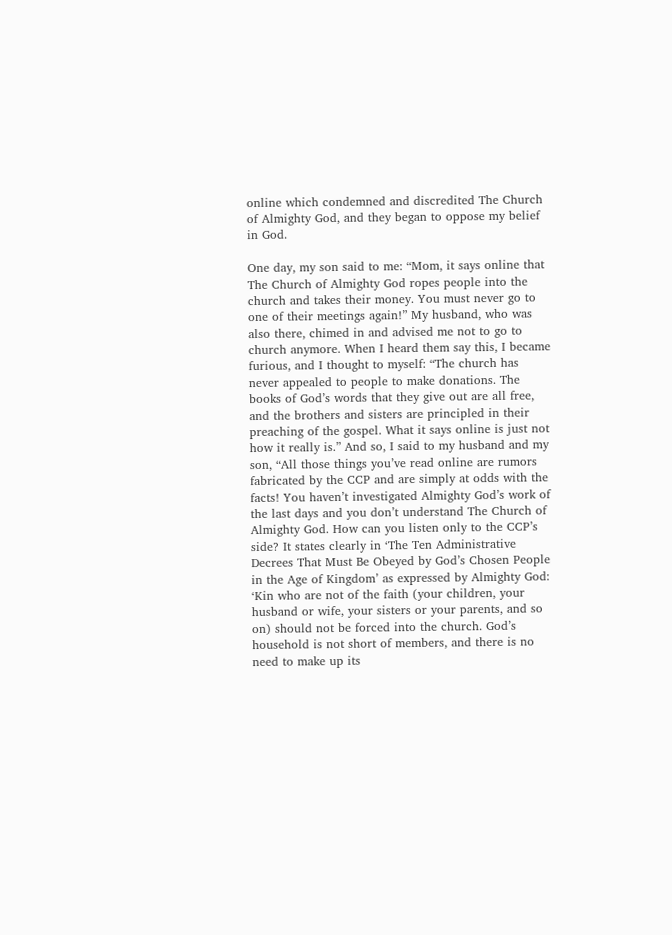online which condemned and discredited The Church of Almighty God, and they began to oppose my belief in God.

One day, my son said to me: “Mom, it says online that The Church of Almighty God ropes people into the church and takes their money. You must never go to one of their meetings again!” My husband, who was also there, chimed in and advised me not to go to church anymore. When I heard them say this, I became furious, and I thought to myself: “The church has never appealed to people to make donations. The books of God’s words that they give out are all free, and the brothers and sisters are principled in their preaching of the gospel. What it says online is just not how it really is.” And so, I said to my husband and my son, “All those things you’ve read online are rumors fabricated by the CCP and are simply at odds with the facts! You haven’t investigated Almighty God’s work of the last days and you don’t understand The Church of Almighty God. How can you listen only to the CCP’s side? It states clearly in ‘The Ten Administrative Decrees That Must Be Obeyed by God’s Chosen People in the Age of Kingdom’ as expressed by Almighty God: ‘Kin who are not of the faith (your children, your husband or wife, your sisters or your parents, and so on) should not be forced into the church. God’s household is not short of members, and there is no need to make up its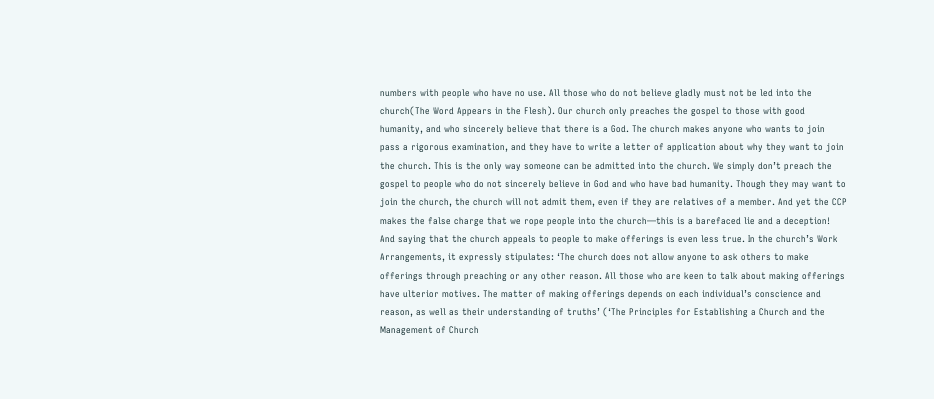numbers with people who have no use. All those who do not believe gladly must not be led into the church(The Word Appears in the Flesh). Our church only preaches the gospel to those with good humanity, and who sincerely believe that there is a God. The church makes anyone who wants to join pass a rigorous examination, and they have to write a letter of application about why they want to join the church. This is the only way someone can be admitted into the church. We simply don’t preach the gospel to people who do not sincerely believe in God and who have bad humanity. Though they may want to join the church, the church will not admit them, even if they are relatives of a member. And yet the CCP makes the false charge that we rope people into the church—this is a barefaced lie and a deception! And saying that the church appeals to people to make offerings is even less true. In the church’s Work Arrangements, it expressly stipulates: ‘The church does not allow anyone to ask others to make offerings through preaching or any other reason. All those who are keen to talk about making offerings have ulterior motives. The matter of making offerings depends on each individual’s conscience and reason, as well as their understanding of truths’ (‘The Principles for Establishing a Church and the Management of Church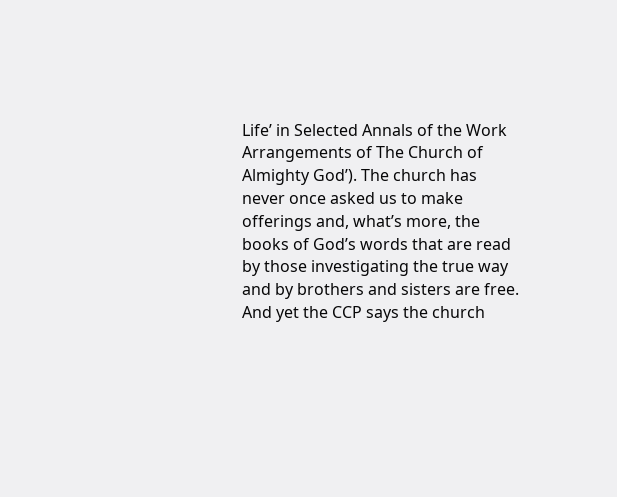Life’ in Selected Annals of the Work Arrangements of The Church of Almighty God’). The church has never once asked us to make offerings and, what’s more, the books of God’s words that are read by those investigating the true way and by brothers and sisters are free. And yet the CCP says the church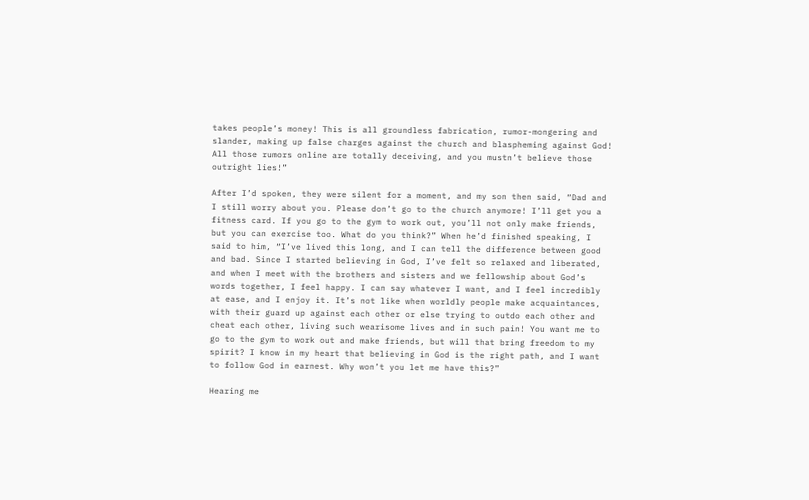takes people’s money! This is all groundless fabrication, rumor-mongering and slander, making up false charges against the church and blaspheming against God! All those rumors online are totally deceiving, and you mustn’t believe those outright lies!”

After I’d spoken, they were silent for a moment, and my son then said, “Dad and I still worry about you. Please don’t go to the church anymore! I’ll get you a fitness card. If you go to the gym to work out, you’ll not only make friends, but you can exercise too. What do you think?” When he’d finished speaking, I said to him, “I’ve lived this long, and I can tell the difference between good and bad. Since I started believing in God, I’ve felt so relaxed and liberated, and when I meet with the brothers and sisters and we fellowship about God’s words together, I feel happy. I can say whatever I want, and I feel incredibly at ease, and I enjoy it. It’s not like when worldly people make acquaintances, with their guard up against each other or else trying to outdo each other and cheat each other, living such wearisome lives and in such pain! You want me to go to the gym to work out and make friends, but will that bring freedom to my spirit? I know in my heart that believing in God is the right path, and I want to follow God in earnest. Why won’t you let me have this?”

Hearing me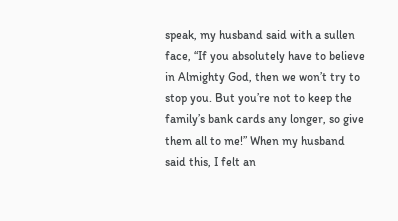speak, my husband said with a sullen face, “If you absolutely have to believe in Almighty God, then we won’t try to stop you. But you’re not to keep the family’s bank cards any longer, so give them all to me!” When my husband said this, I felt an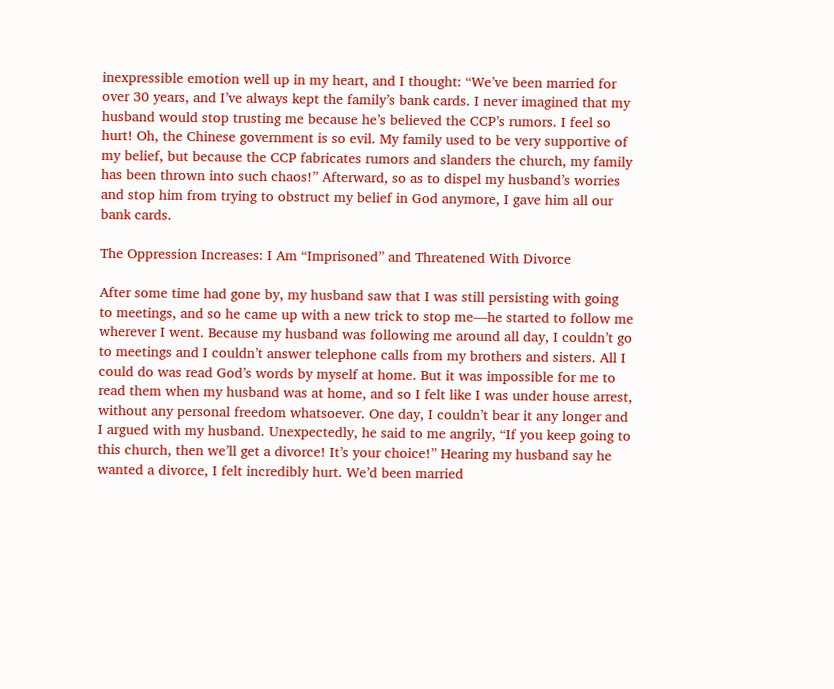inexpressible emotion well up in my heart, and I thought: “We’ve been married for over 30 years, and I’ve always kept the family’s bank cards. I never imagined that my husband would stop trusting me because he’s believed the CCP’s rumors. I feel so hurt! Oh, the Chinese government is so evil. My family used to be very supportive of my belief, but because the CCP fabricates rumors and slanders the church, my family has been thrown into such chaos!” Afterward, so as to dispel my husband’s worries and stop him from trying to obstruct my belief in God anymore, I gave him all our bank cards.

The Oppression Increases: I Am “Imprisoned” and Threatened With Divorce

After some time had gone by, my husband saw that I was still persisting with going to meetings, and so he came up with a new trick to stop me—he started to follow me wherever I went. Because my husband was following me around all day, I couldn’t go to meetings and I couldn’t answer telephone calls from my brothers and sisters. All I could do was read God’s words by myself at home. But it was impossible for me to read them when my husband was at home, and so I felt like I was under house arrest, without any personal freedom whatsoever. One day, I couldn’t bear it any longer and I argued with my husband. Unexpectedly, he said to me angrily, “If you keep going to this church, then we’ll get a divorce! It’s your choice!” Hearing my husband say he wanted a divorce, I felt incredibly hurt. We’d been married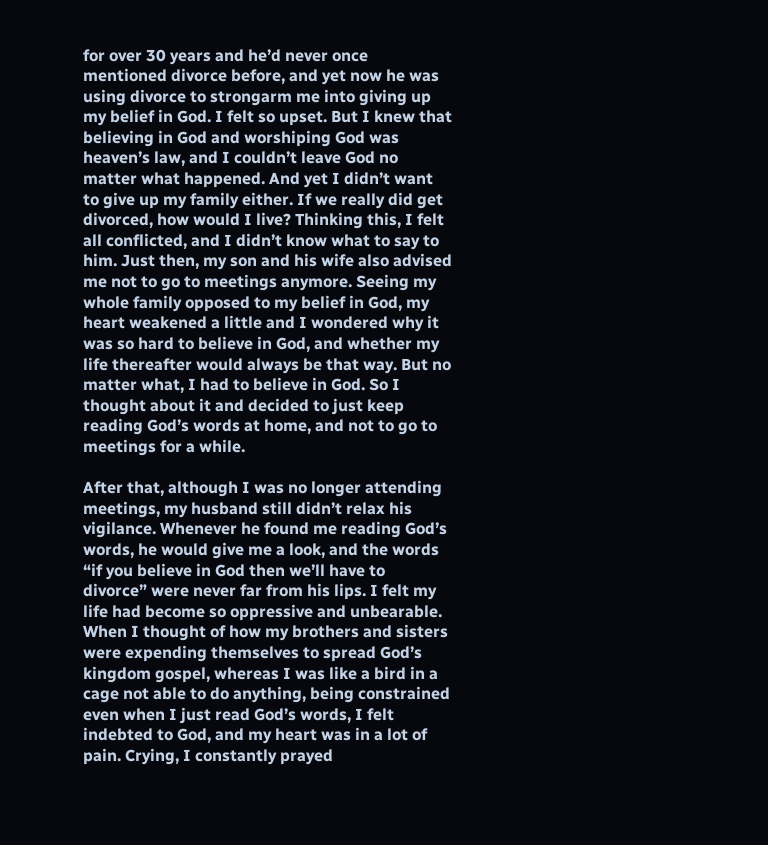for over 30 years and he’d never once mentioned divorce before, and yet now he was using divorce to strongarm me into giving up my belief in God. I felt so upset. But I knew that believing in God and worshiping God was heaven’s law, and I couldn’t leave God no matter what happened. And yet I didn’t want to give up my family either. If we really did get divorced, how would I live? Thinking this, I felt all conflicted, and I didn’t know what to say to him. Just then, my son and his wife also advised me not to go to meetings anymore. Seeing my whole family opposed to my belief in God, my heart weakened a little and I wondered why it was so hard to believe in God, and whether my life thereafter would always be that way. But no matter what, I had to believe in God. So I thought about it and decided to just keep reading God’s words at home, and not to go to meetings for a while.

After that, although I was no longer attending meetings, my husband still didn’t relax his vigilance. Whenever he found me reading God’s words, he would give me a look, and the words “if you believe in God then we’ll have to divorce” were never far from his lips. I felt my life had become so oppressive and unbearable. When I thought of how my brothers and sisters were expending themselves to spread God’s kingdom gospel, whereas I was like a bird in a cage not able to do anything, being constrained even when I just read God’s words, I felt indebted to God, and my heart was in a lot of pain. Crying, I constantly prayed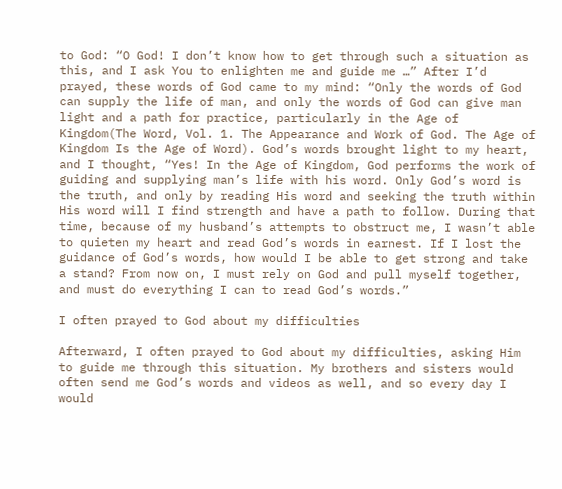to God: “O God! I don’t know how to get through such a situation as this, and I ask You to enlighten me and guide me …” After I’d prayed, these words of God came to my mind: “Only the words of God can supply the life of man, and only the words of God can give man light and a path for practice, particularly in the Age of Kingdom(The Word, Vol. 1. The Appearance and Work of God. The Age of Kingdom Is the Age of Word). God’s words brought light to my heart, and I thought, “Yes! In the Age of Kingdom, God performs the work of guiding and supplying man’s life with his word. Only God’s word is the truth, and only by reading His word and seeking the truth within His word will I find strength and have a path to follow. During that time, because of my husband’s attempts to obstruct me, I wasn’t able to quieten my heart and read God’s words in earnest. If I lost the guidance of God’s words, how would I be able to get strong and take a stand? From now on, I must rely on God and pull myself together, and must do everything I can to read God’s words.”

I often prayed to God about my difficulties

Afterward, I often prayed to God about my difficulties, asking Him to guide me through this situation. My brothers and sisters would often send me God’s words and videos as well, and so every day I would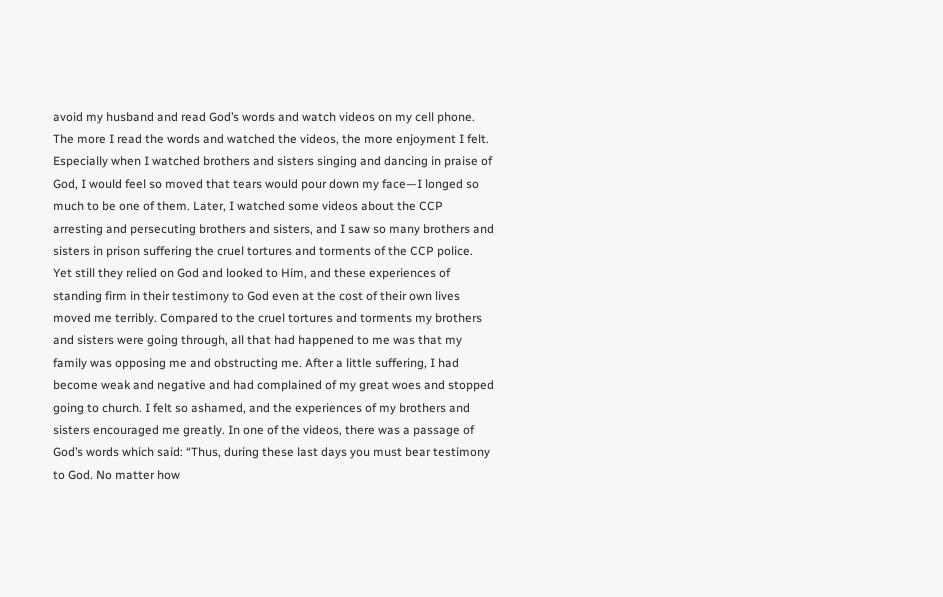avoid my husband and read God’s words and watch videos on my cell phone. The more I read the words and watched the videos, the more enjoyment I felt. Especially when I watched brothers and sisters singing and dancing in praise of God, I would feel so moved that tears would pour down my face—I longed so much to be one of them. Later, I watched some videos about the CCP arresting and persecuting brothers and sisters, and I saw so many brothers and sisters in prison suffering the cruel tortures and torments of the CCP police. Yet still they relied on God and looked to Him, and these experiences of standing firm in their testimony to God even at the cost of their own lives moved me terribly. Compared to the cruel tortures and torments my brothers and sisters were going through, all that had happened to me was that my family was opposing me and obstructing me. After a little suffering, I had become weak and negative and had complained of my great woes and stopped going to church. I felt so ashamed, and the experiences of my brothers and sisters encouraged me greatly. In one of the videos, there was a passage of God’s words which said: “Thus, during these last days you must bear testimony to God. No matter how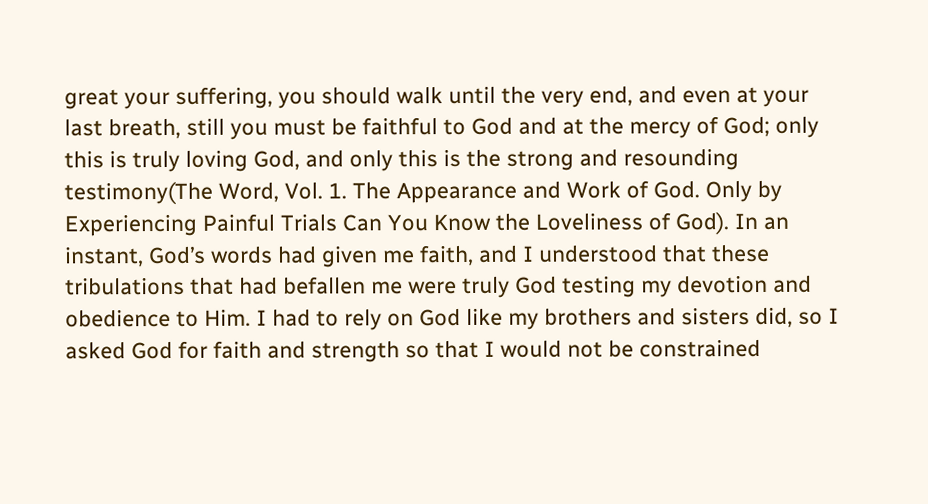great your suffering, you should walk until the very end, and even at your last breath, still you must be faithful to God and at the mercy of God; only this is truly loving God, and only this is the strong and resounding testimony(The Word, Vol. 1. The Appearance and Work of God. Only by Experiencing Painful Trials Can You Know the Loveliness of God). In an instant, God’s words had given me faith, and I understood that these tribulations that had befallen me were truly God testing my devotion and obedience to Him. I had to rely on God like my brothers and sisters did, so I asked God for faith and strength so that I would not be constrained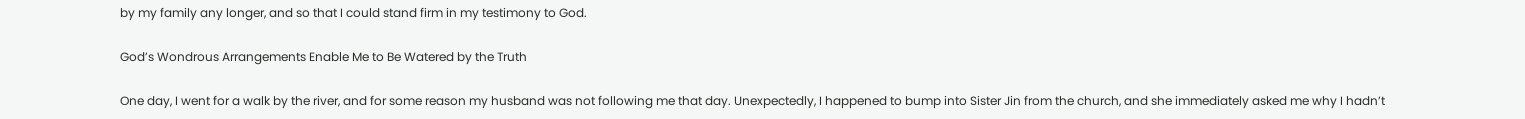by my family any longer, and so that I could stand firm in my testimony to God.

God’s Wondrous Arrangements Enable Me to Be Watered by the Truth

One day, I went for a walk by the river, and for some reason my husband was not following me that day. Unexpectedly, I happened to bump into Sister Jin from the church, and she immediately asked me why I hadn’t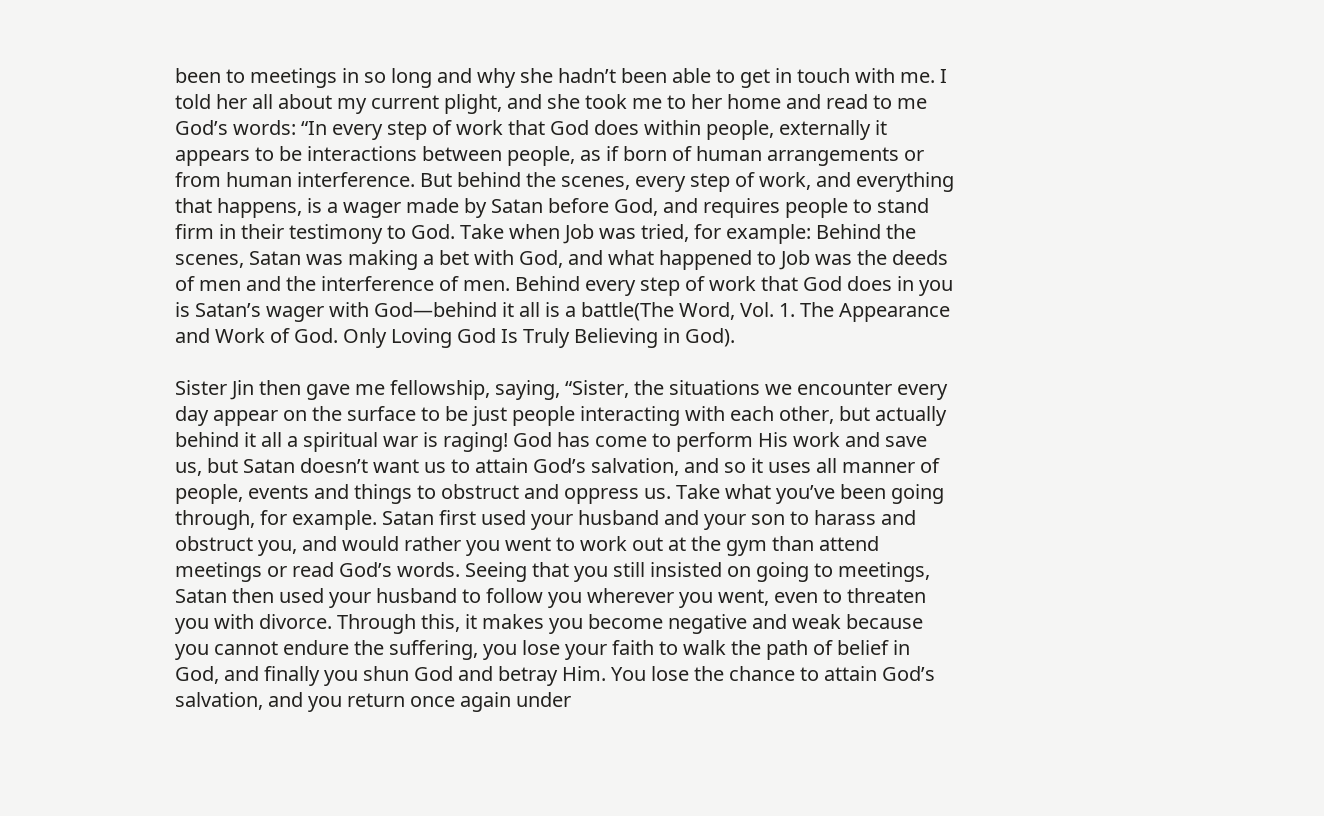been to meetings in so long and why she hadn’t been able to get in touch with me. I told her all about my current plight, and she took me to her home and read to me God’s words: “In every step of work that God does within people, externally it appears to be interactions between people, as if born of human arrangements or from human interference. But behind the scenes, every step of work, and everything that happens, is a wager made by Satan before God, and requires people to stand firm in their testimony to God. Take when Job was tried, for example: Behind the scenes, Satan was making a bet with God, and what happened to Job was the deeds of men and the interference of men. Behind every step of work that God does in you is Satan’s wager with God—behind it all is a battle(The Word, Vol. 1. The Appearance and Work of God. Only Loving God Is Truly Believing in God).

Sister Jin then gave me fellowship, saying, “Sister, the situations we encounter every day appear on the surface to be just people interacting with each other, but actually behind it all a spiritual war is raging! God has come to perform His work and save us, but Satan doesn’t want us to attain God’s salvation, and so it uses all manner of people, events and things to obstruct and oppress us. Take what you’ve been going through, for example. Satan first used your husband and your son to harass and obstruct you, and would rather you went to work out at the gym than attend meetings or read God’s words. Seeing that you still insisted on going to meetings, Satan then used your husband to follow you wherever you went, even to threaten you with divorce. Through this, it makes you become negative and weak because you cannot endure the suffering, you lose your faith to walk the path of belief in God, and finally you shun God and betray Him. You lose the chance to attain God’s salvation, and you return once again under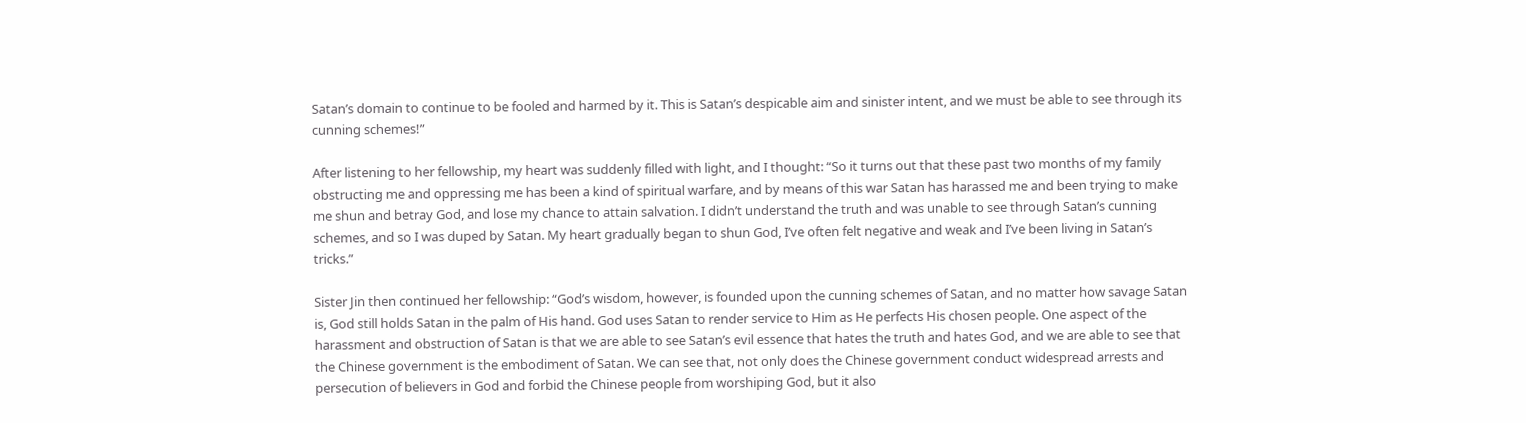Satan’s domain to continue to be fooled and harmed by it. This is Satan’s despicable aim and sinister intent, and we must be able to see through its cunning schemes!”

After listening to her fellowship, my heart was suddenly filled with light, and I thought: “So it turns out that these past two months of my family obstructing me and oppressing me has been a kind of spiritual warfare, and by means of this war Satan has harassed me and been trying to make me shun and betray God, and lose my chance to attain salvation. I didn’t understand the truth and was unable to see through Satan’s cunning schemes, and so I was duped by Satan. My heart gradually began to shun God, I’ve often felt negative and weak and I’ve been living in Satan’s tricks.”

Sister Jin then continued her fellowship: “God’s wisdom, however, is founded upon the cunning schemes of Satan, and no matter how savage Satan is, God still holds Satan in the palm of His hand. God uses Satan to render service to Him as He perfects His chosen people. One aspect of the harassment and obstruction of Satan is that we are able to see Satan’s evil essence that hates the truth and hates God, and we are able to see that the Chinese government is the embodiment of Satan. We can see that, not only does the Chinese government conduct widespread arrests and persecution of believers in God and forbid the Chinese people from worshiping God, but it also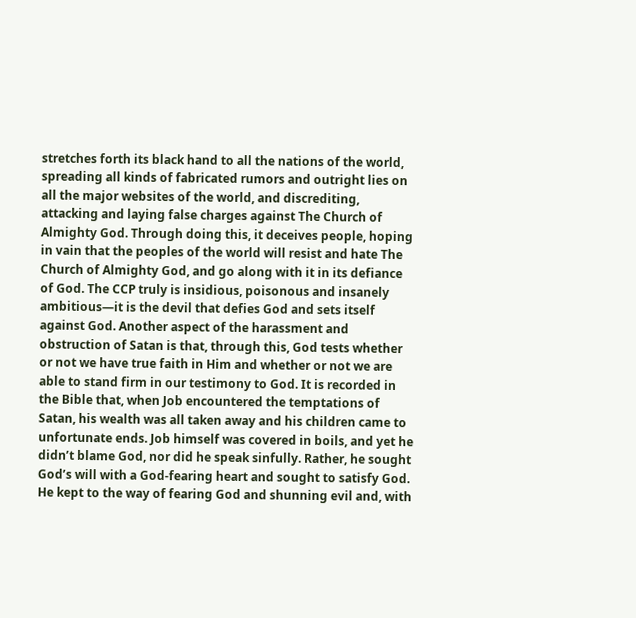stretches forth its black hand to all the nations of the world, spreading all kinds of fabricated rumors and outright lies on all the major websites of the world, and discrediting, attacking and laying false charges against The Church of Almighty God. Through doing this, it deceives people, hoping in vain that the peoples of the world will resist and hate The Church of Almighty God, and go along with it in its defiance of God. The CCP truly is insidious, poisonous and insanely ambitious—it is the devil that defies God and sets itself against God. Another aspect of the harassment and obstruction of Satan is that, through this, God tests whether or not we have true faith in Him and whether or not we are able to stand firm in our testimony to God. It is recorded in the Bible that, when Job encountered the temptations of Satan, his wealth was all taken away and his children came to unfortunate ends. Job himself was covered in boils, and yet he didn’t blame God, nor did he speak sinfully. Rather, he sought God’s will with a God-fearing heart and sought to satisfy God. He kept to the way of fearing God and shunning evil and, with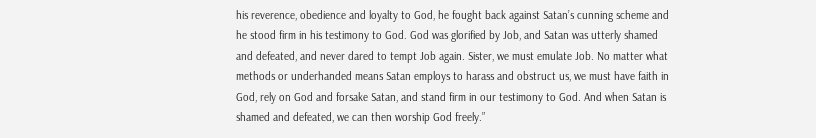his reverence, obedience and loyalty to God, he fought back against Satan’s cunning scheme and he stood firm in his testimony to God. God was glorified by Job, and Satan was utterly shamed and defeated, and never dared to tempt Job again. Sister, we must emulate Job. No matter what methods or underhanded means Satan employs to harass and obstruct us, we must have faith in God, rely on God and forsake Satan, and stand firm in our testimony to God. And when Satan is shamed and defeated, we can then worship God freely.”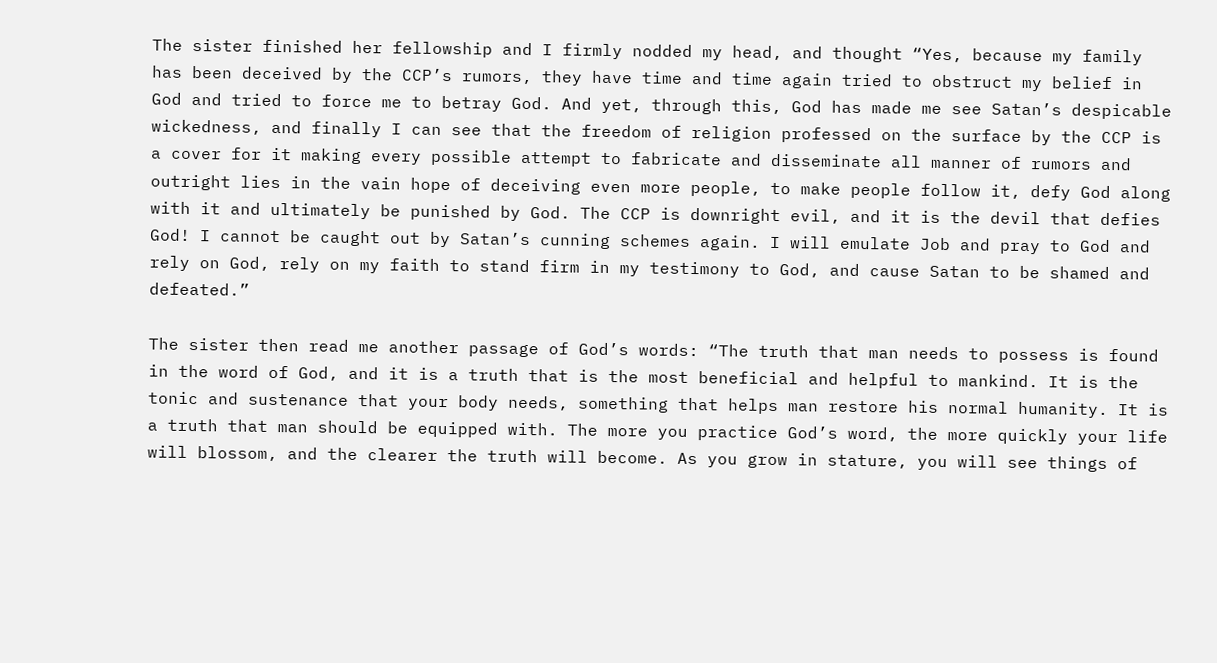The sister finished her fellowship and I firmly nodded my head, and thought “Yes, because my family has been deceived by the CCP’s rumors, they have time and time again tried to obstruct my belief in God and tried to force me to betray God. And yet, through this, God has made me see Satan’s despicable wickedness, and finally I can see that the freedom of religion professed on the surface by the CCP is a cover for it making every possible attempt to fabricate and disseminate all manner of rumors and outright lies in the vain hope of deceiving even more people, to make people follow it, defy God along with it and ultimately be punished by God. The CCP is downright evil, and it is the devil that defies God! I cannot be caught out by Satan’s cunning schemes again. I will emulate Job and pray to God and rely on God, rely on my faith to stand firm in my testimony to God, and cause Satan to be shamed and defeated.”

The sister then read me another passage of God’s words: “The truth that man needs to possess is found in the word of God, and it is a truth that is the most beneficial and helpful to mankind. It is the tonic and sustenance that your body needs, something that helps man restore his normal humanity. It is a truth that man should be equipped with. The more you practice God’s word, the more quickly your life will blossom, and the clearer the truth will become. As you grow in stature, you will see things of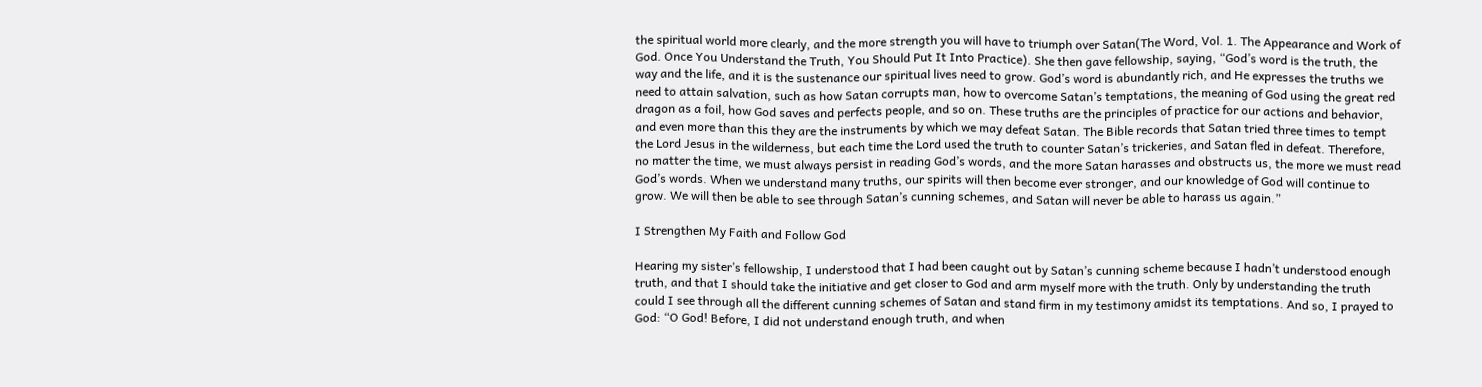the spiritual world more clearly, and the more strength you will have to triumph over Satan(The Word, Vol. 1. The Appearance and Work of God. Once You Understand the Truth, You Should Put It Into Practice). She then gave fellowship, saying, “God’s word is the truth, the way and the life, and it is the sustenance our spiritual lives need to grow. God’s word is abundantly rich, and He expresses the truths we need to attain salvation, such as how Satan corrupts man, how to overcome Satan’s temptations, the meaning of God using the great red dragon as a foil, how God saves and perfects people, and so on. These truths are the principles of practice for our actions and behavior, and even more than this they are the instruments by which we may defeat Satan. The Bible records that Satan tried three times to tempt the Lord Jesus in the wilderness, but each time the Lord used the truth to counter Satan’s trickeries, and Satan fled in defeat. Therefore, no matter the time, we must always persist in reading God’s words, and the more Satan harasses and obstructs us, the more we must read God’s words. When we understand many truths, our spirits will then become ever stronger, and our knowledge of God will continue to grow. We will then be able to see through Satan’s cunning schemes, and Satan will never be able to harass us again.”

I Strengthen My Faith and Follow God

Hearing my sister’s fellowship, I understood that I had been caught out by Satan’s cunning scheme because I hadn’t understood enough truth, and that I should take the initiative and get closer to God and arm myself more with the truth. Only by understanding the truth could I see through all the different cunning schemes of Satan and stand firm in my testimony amidst its temptations. And so, I prayed to God: “O God! Before, I did not understand enough truth, and when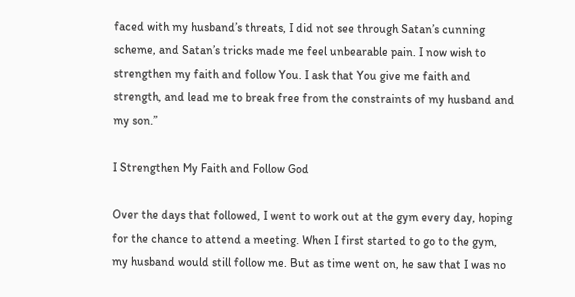faced with my husband’s threats, I did not see through Satan’s cunning scheme, and Satan’s tricks made me feel unbearable pain. I now wish to strengthen my faith and follow You. I ask that You give me faith and strength, and lead me to break free from the constraints of my husband and my son.”

I Strengthen My Faith and Follow God

Over the days that followed, I went to work out at the gym every day, hoping for the chance to attend a meeting. When I first started to go to the gym, my husband would still follow me. But as time went on, he saw that I was no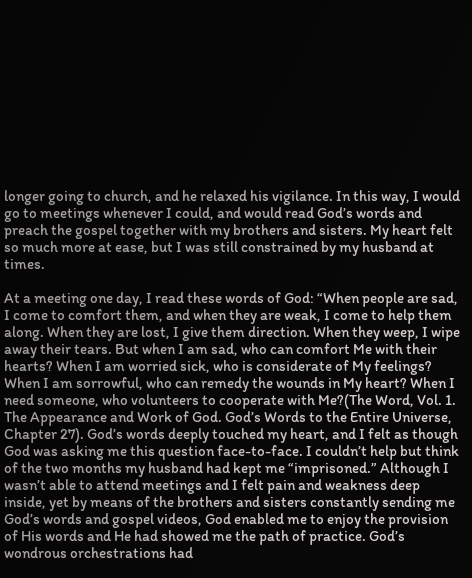longer going to church, and he relaxed his vigilance. In this way, I would go to meetings whenever I could, and would read God’s words and preach the gospel together with my brothers and sisters. My heart felt so much more at ease, but I was still constrained by my husband at times.

At a meeting one day, I read these words of God: “When people are sad, I come to comfort them, and when they are weak, I come to help them along. When they are lost, I give them direction. When they weep, I wipe away their tears. But when I am sad, who can comfort Me with their hearts? When I am worried sick, who is considerate of My feelings? When I am sorrowful, who can remedy the wounds in My heart? When I need someone, who volunteers to cooperate with Me?(The Word, Vol. 1. The Appearance and Work of God. God’s Words to the Entire Universe, Chapter 27). God’s words deeply touched my heart, and I felt as though God was asking me this question face-to-face. I couldn’t help but think of the two months my husband had kept me “imprisoned.” Although I wasn’t able to attend meetings and I felt pain and weakness deep inside, yet by means of the brothers and sisters constantly sending me God’s words and gospel videos, God enabled me to enjoy the provision of His words and He had showed me the path of practice. God’s wondrous orchestrations had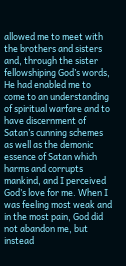allowed me to meet with the brothers and sisters and, through the sister fellowshiping God’s words, He had enabled me to come to an understanding of spiritual warfare and to have discernment of Satan’s cunning schemes as well as the demonic essence of Satan which harms and corrupts mankind, and I perceived God’s love for me. When I was feeling most weak and in the most pain, God did not abandon me, but instead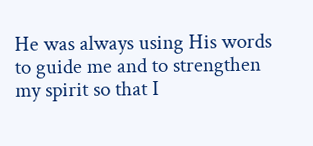He was always using His words to guide me and to strengthen my spirit so that I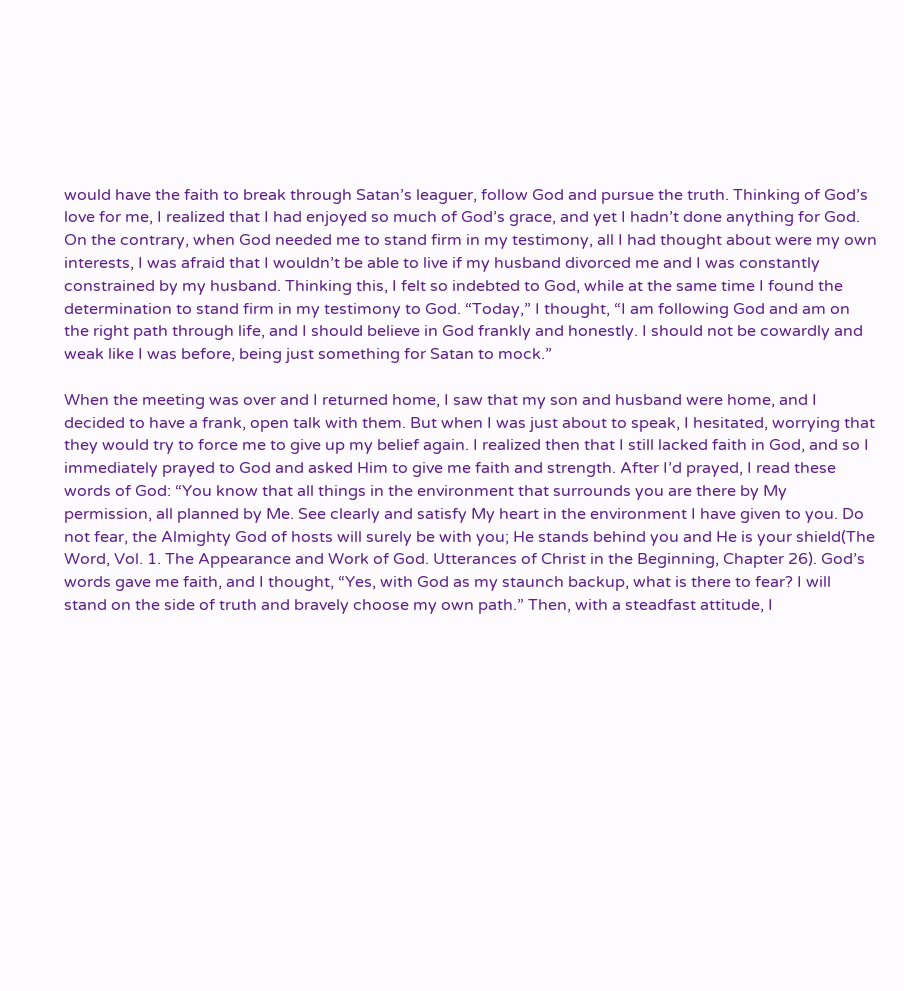would have the faith to break through Satan’s leaguer, follow God and pursue the truth. Thinking of God’s love for me, I realized that I had enjoyed so much of God’s grace, and yet I hadn’t done anything for God. On the contrary, when God needed me to stand firm in my testimony, all I had thought about were my own interests, I was afraid that I wouldn’t be able to live if my husband divorced me and I was constantly constrained by my husband. Thinking this, I felt so indebted to God, while at the same time I found the determination to stand firm in my testimony to God. “Today,” I thought, “I am following God and am on the right path through life, and I should believe in God frankly and honestly. I should not be cowardly and weak like I was before, being just something for Satan to mock.”

When the meeting was over and I returned home, I saw that my son and husband were home, and I decided to have a frank, open talk with them. But when I was just about to speak, I hesitated, worrying that they would try to force me to give up my belief again. I realized then that I still lacked faith in God, and so I immediately prayed to God and asked Him to give me faith and strength. After I’d prayed, I read these words of God: “You know that all things in the environment that surrounds you are there by My permission, all planned by Me. See clearly and satisfy My heart in the environment I have given to you. Do not fear, the Almighty God of hosts will surely be with you; He stands behind you and He is your shield(The Word, Vol. 1. The Appearance and Work of God. Utterances of Christ in the Beginning, Chapter 26). God’s words gave me faith, and I thought, “Yes, with God as my staunch backup, what is there to fear? I will stand on the side of truth and bravely choose my own path.” Then, with a steadfast attitude, I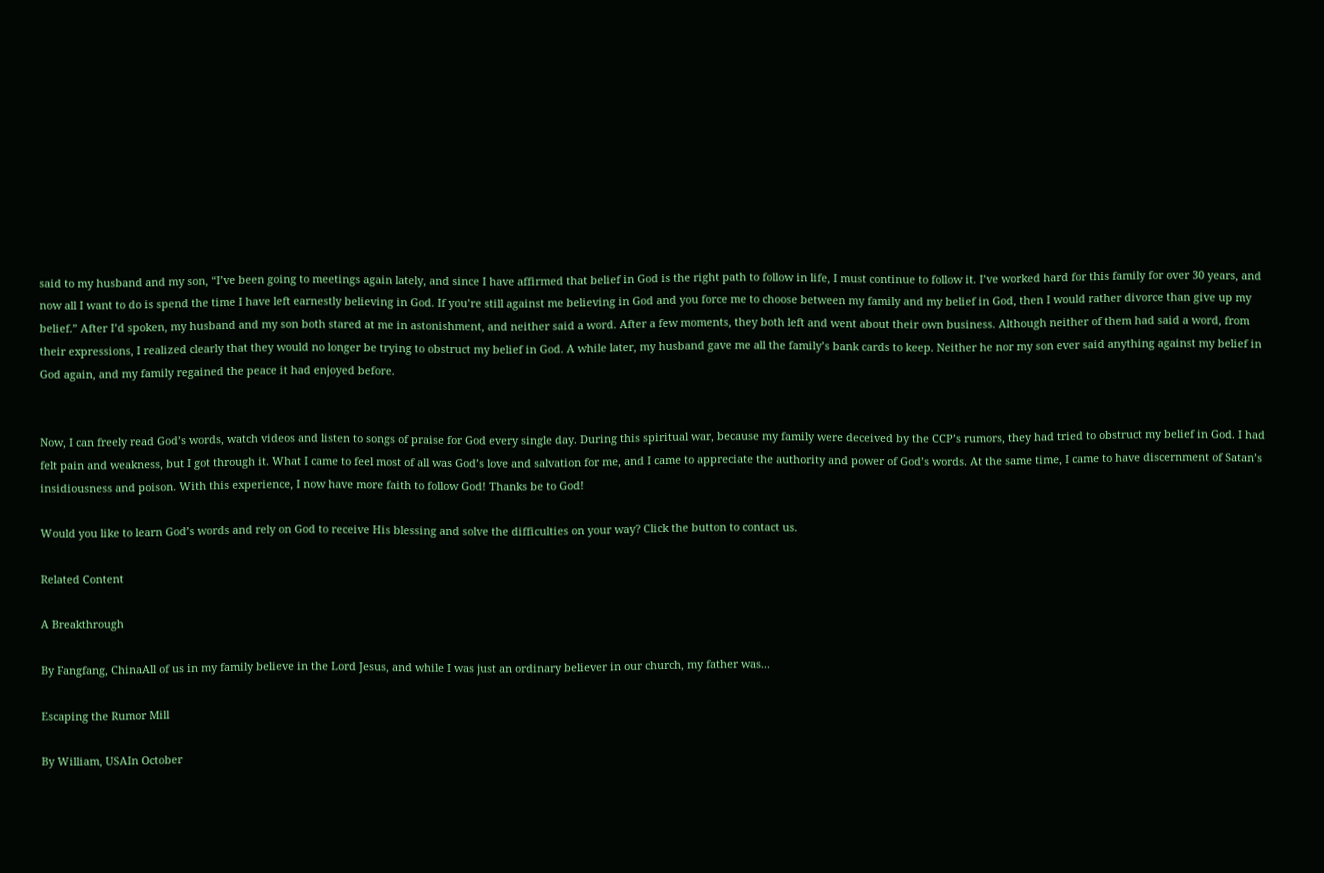said to my husband and my son, “I’ve been going to meetings again lately, and since I have affirmed that belief in God is the right path to follow in life, I must continue to follow it. I’ve worked hard for this family for over 30 years, and now all I want to do is spend the time I have left earnestly believing in God. If you’re still against me believing in God and you force me to choose between my family and my belief in God, then I would rather divorce than give up my belief.” After I’d spoken, my husband and my son both stared at me in astonishment, and neither said a word. After a few moments, they both left and went about their own business. Although neither of them had said a word, from their expressions, I realized clearly that they would no longer be trying to obstruct my belief in God. A while later, my husband gave me all the family’s bank cards to keep. Neither he nor my son ever said anything against my belief in God again, and my family regained the peace it had enjoyed before.


Now, I can freely read God’s words, watch videos and listen to songs of praise for God every single day. During this spiritual war, because my family were deceived by the CCP’s rumors, they had tried to obstruct my belief in God. I had felt pain and weakness, but I got through it. What I came to feel most of all was God’s love and salvation for me, and I came to appreciate the authority and power of God’s words. At the same time, I came to have discernment of Satan’s insidiousness and poison. With this experience, I now have more faith to follow God! Thanks be to God!

Would you like to learn God’s words and rely on God to receive His blessing and solve the difficulties on your way? Click the button to contact us.

Related Content

A Breakthrough

By Fangfang, ChinaAll of us in my family believe in the Lord Jesus, and while I was just an ordinary believer in our church, my father was...

Escaping the Rumor Mill

By William, USAIn October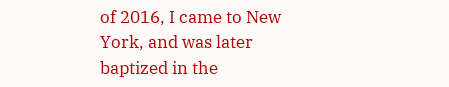of 2016, I came to New York, and was later baptized in the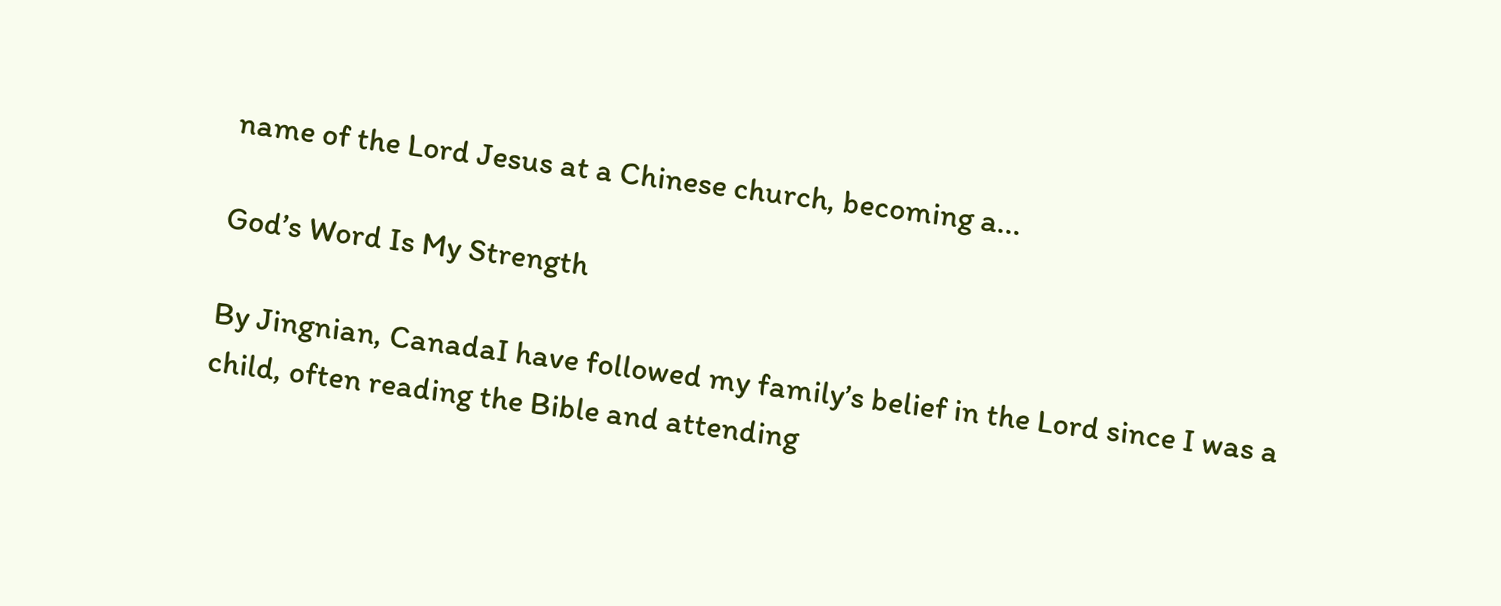name of the Lord Jesus at a Chinese church, becoming a...

God’s Word Is My Strength

By Jingnian, CanadaI have followed my family’s belief in the Lord since I was a child, often reading the Bible and attending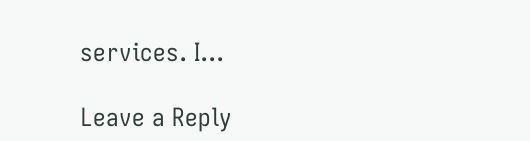services. I...

Leave a Reply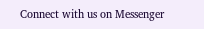Connect with us on Messenger